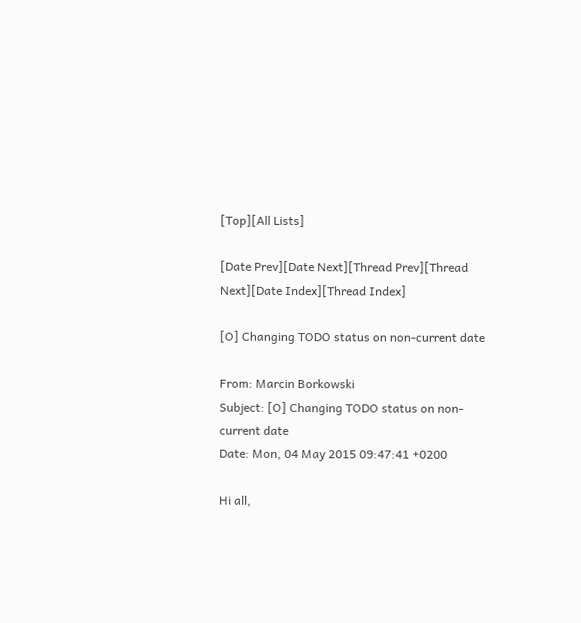[Top][All Lists]

[Date Prev][Date Next][Thread Prev][Thread Next][Date Index][Thread Index]

[O] Changing TODO status on non-current date

From: Marcin Borkowski
Subject: [O] Changing TODO status on non-current date
Date: Mon, 04 May 2015 09:47:41 +0200

Hi all,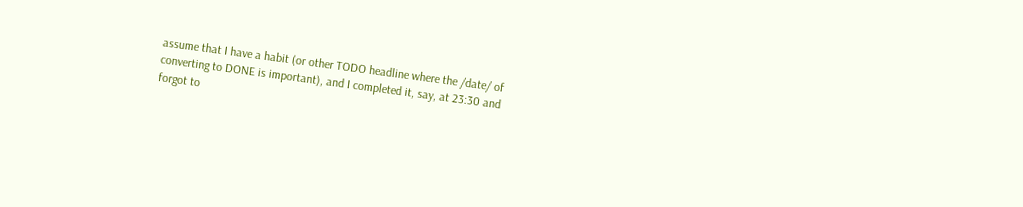assume that I have a habit (or other TODO headline where the /date/ of
converting to DONE is important), and I completed it, say, at 23:30 and
forgot to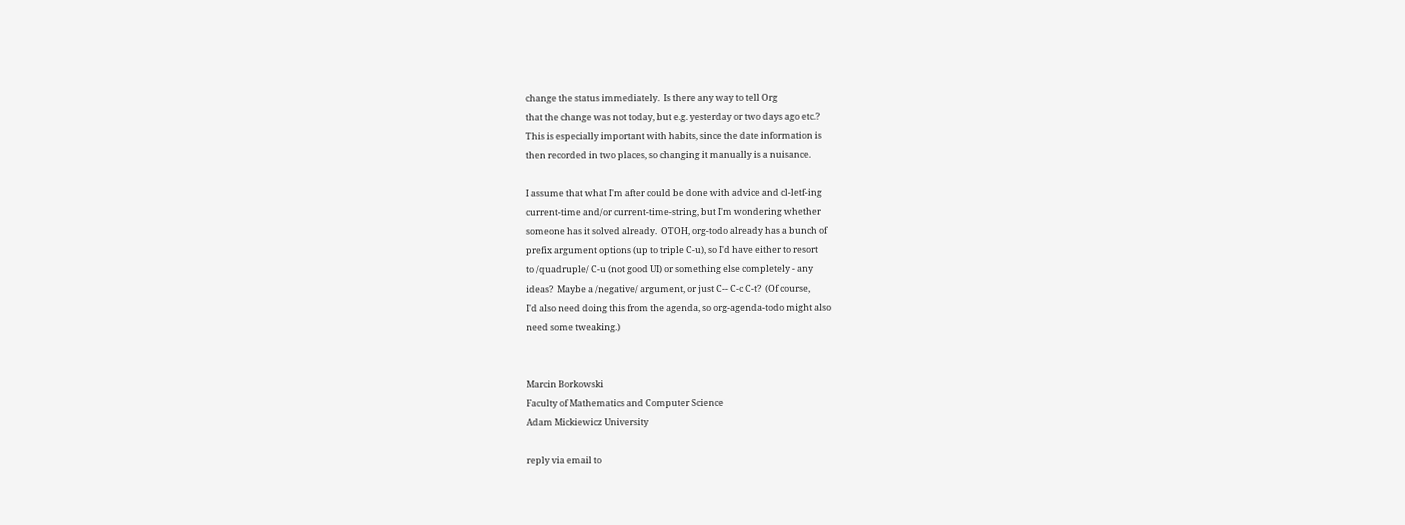change the status immediately.  Is there any way to tell Org
that the change was not today, but e.g. yesterday or two days ago etc.?
This is especially important with habits, since the date information is
then recorded in two places, so changing it manually is a nuisance.

I assume that what I'm after could be done with advice and cl-letf-ing
current-time and/or current-time-string, but I'm wondering whether
someone has it solved already.  OTOH, org-todo already has a bunch of
prefix argument options (up to triple C-u), so I'd have either to resort
to /quadruple/ C-u (not good UI) or something else completely - any
ideas?  Maybe a /negative/ argument, or just C-- C-c C-t?  (Of course,
I'd also need doing this from the agenda, so org-agenda-todo might also
need some tweaking.)


Marcin Borkowski
Faculty of Mathematics and Computer Science
Adam Mickiewicz University

reply via email to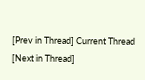[Prev in Thread] Current Thread [Next in Thread]